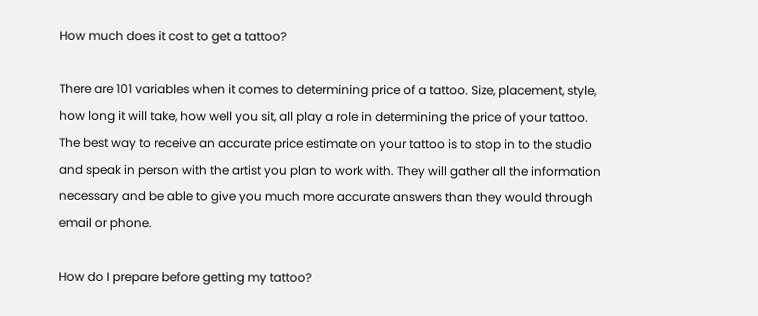How much does it cost to get a tattoo?

There are 101 variables when it comes to determining price of a tattoo. Size, placement, style, how long it will take, how well you sit, all play a role in determining the price of your tattoo. The best way to receive an accurate price estimate on your tattoo is to stop in to the studio and speak in person with the artist you plan to work with. They will gather all the information necessary and be able to give you much more accurate answers than they would through email or phone.

How do I prepare before getting my tattoo?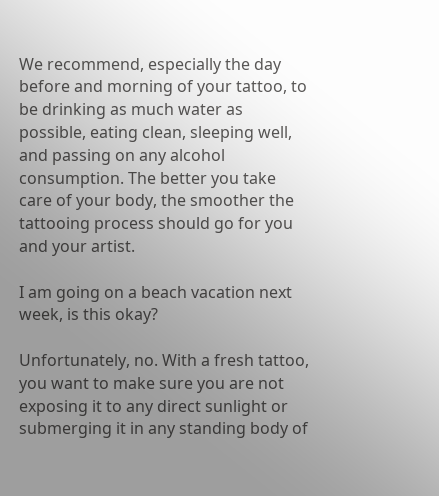We recommend, especially the day before and morning of your tattoo, to be drinking as much water as possible, eating clean, sleeping well, and passing on any alcohol consumption. The better you take care of your body, the smoother the tattooing process should go for you and your artist.

I am going on a beach vacation next week, is this okay?

Unfortunately, no. With a fresh tattoo, you want to make sure you are not exposing it to any direct sunlight or submerging it in any standing body of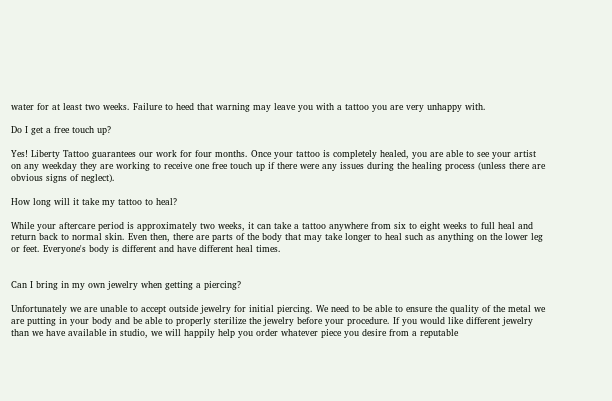water for at least two weeks. Failure to heed that warning may leave you with a tattoo you are very unhappy with.

Do I get a free touch up?

Yes! Liberty Tattoo guarantees our work for four months. Once your tattoo is completely healed, you are able to see your artist on any weekday they are working to receive one free touch up if there were any issues during the healing process (unless there are obvious signs of neglect).

How long will it take my tattoo to heal?

While your aftercare period is approximately two weeks, it can take a tattoo anywhere from six to eight weeks to full heal and return back to normal skin. Even then, there are parts of the body that may take longer to heal such as anything on the lower leg or feet. Everyone's body is different and have different heal times.


Can I bring in my own jewelry when getting a piercing?

Unfortunately we are unable to accept outside jewelry for initial piercing. We need to be able to ensure the quality of the metal we are putting in your body and be able to properly sterilize the jewelry before your procedure. If you would like different jewelry than we have available in studio, we will happily help you order whatever piece you desire from a reputable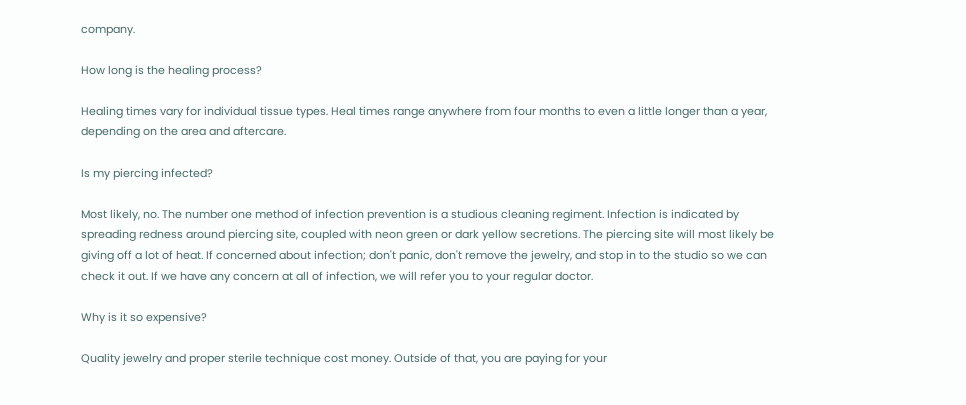company.

How long is the healing process?

Healing times vary for individual tissue types. Heal times range anywhere from four months to even a little longer than a year, depending on the area and aftercare.

Is my piercing infected?

Most likely, no. The number one method of infection prevention is a studious cleaning regiment. Infection is indicated by spreading redness around piercing site, coupled with neon green or dark yellow secretions. The piercing site will most likely be giving off a lot of heat. If concerned about infection; don't panic, don't remove the jewelry, and stop in to the studio so we can check it out. If we have any concern at all of infection, we will refer you to your regular doctor.

Why is it so expensive?

Quality jewelry and proper sterile technique cost money. Outside of that, you are paying for your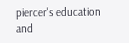piercer's education and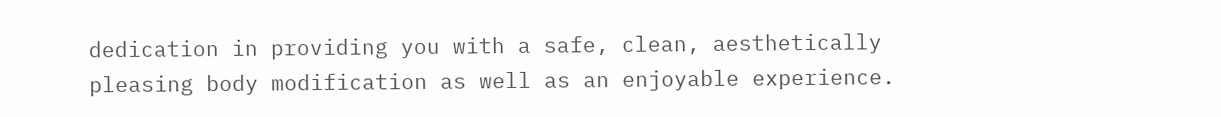dedication in providing you with a safe, clean, aesthetically pleasing body modification as well as an enjoyable experience.